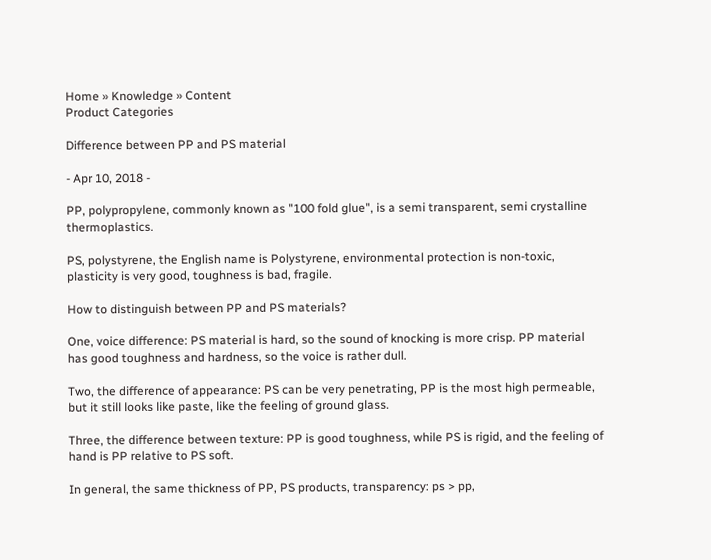Home » Knowledge » Content
Product Categories

Difference between PP and PS material

- Apr 10, 2018 -

PP, polypropylene, commonly known as "100 fold glue", is a semi transparent, semi crystalline thermoplastics.

PS, polystyrene, the English name is Polystyrene, environmental protection is non-toxic, plasticity is very good, toughness is bad, fragile.

How to distinguish between PP and PS materials?

One, voice difference: PS material is hard, so the sound of knocking is more crisp. PP material has good toughness and hardness, so the voice is rather dull.

Two, the difference of appearance: PS can be very penetrating, PP is the most high permeable, but it still looks like paste, like the feeling of ground glass.

Three, the difference between texture: PP is good toughness, while PS is rigid, and the feeling of hand is PP relative to PS soft.

In general, the same thickness of PP, PS products, transparency: ps > pp,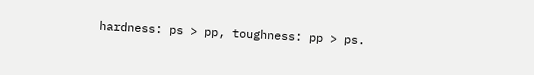hardness: ps > pp, toughness: pp > ps.